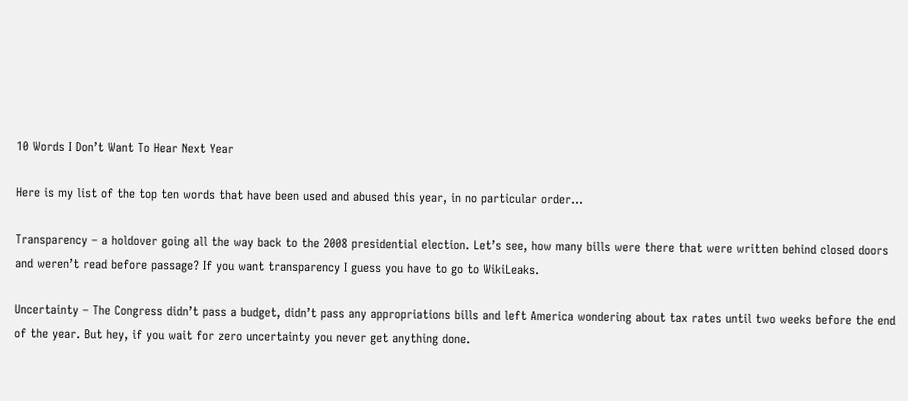10 Words I Don’t Want To Hear Next Year

Here is my list of the top ten words that have been used and abused this year, in no particular order…

Transparency – a holdover going all the way back to the 2008 presidential election. Let’s see, how many bills were there that were written behind closed doors and weren’t read before passage? If you want transparency I guess you have to go to WikiLeaks.

Uncertainty – The Congress didn’t pass a budget, didn’t pass any appropriations bills and left America wondering about tax rates until two weeks before the end of the year. But hey, if you wait for zero uncertainty you never get anything done.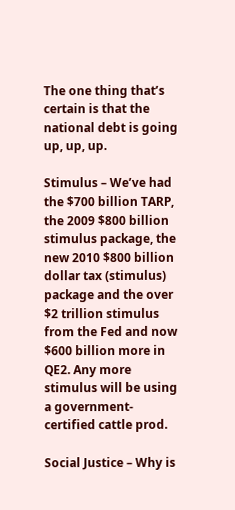The one thing that’s certain is that the national debt is going up, up, up.

Stimulus – We’ve had the $700 billion TARP, the 2009 $800 billion stimulus package, the new 2010 $800 billion dollar tax (stimulus) package and the over $2 trillion stimulus from the Fed and now $600 billion more in QE2. Any more stimulus will be using a government-certified cattle prod.

Social Justice – Why is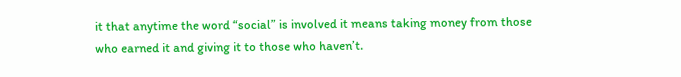it that anytime the word “social” is involved it means taking money from those who earned it and giving it to those who haven’t.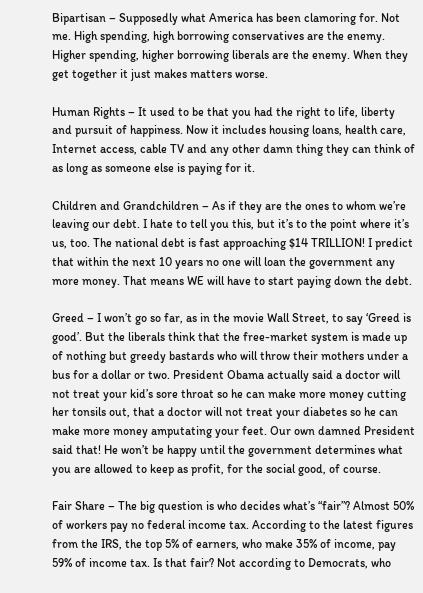Bipartisan – Supposedly what America has been clamoring for. Not me. High spending, high borrowing conservatives are the enemy. Higher spending, higher borrowing liberals are the enemy. When they get together it just makes matters worse.

Human Rights – It used to be that you had the right to life, liberty and pursuit of happiness. Now it includes housing loans, health care, Internet access, cable TV and any other damn thing they can think of as long as someone else is paying for it.

Children and Grandchildren – As if they are the ones to whom we’re leaving our debt. I hate to tell you this, but it’s to the point where it’s us, too. The national debt is fast approaching $14 TRILLION! I predict that within the next 10 years no one will loan the government any more money. That means WE will have to start paying down the debt.

Greed – I won’t go so far, as in the movie Wall Street, to say ‘Greed is good’. But the liberals think that the free-market system is made up of nothing but greedy bastards who will throw their mothers under a bus for a dollar or two. President Obama actually said a doctor will not treat your kid’s sore throat so he can make more money cutting her tonsils out, that a doctor will not treat your diabetes so he can make more money amputating your feet. Our own damned President said that! He won’t be happy until the government determines what you are allowed to keep as profit, for the social good, of course.

Fair Share – The big question is who decides what’s “fair”? Almost 50% of workers pay no federal income tax. According to the latest figures from the IRS, the top 5% of earners, who make 35% of income, pay 59% of income tax. Is that fair? Not according to Democrats, who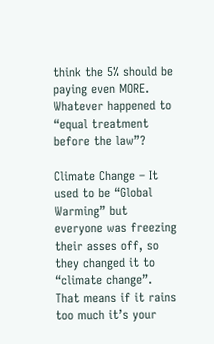think the 5% should be paying even MORE. Whatever happened to “equal treatment before the law”?

Climate Change – It used to be “Global Warming” but everyone was freezing their asses off, so they changed it to “climate change”. That means if it rains too much it’s your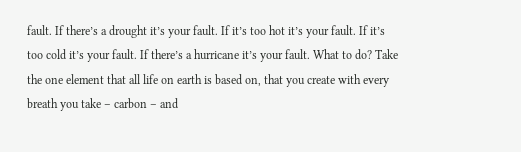fault. If there’s a drought it’s your fault. If it’s too hot it’s your fault. If it’s too cold it’s your fault. If there’s a hurricane it’s your fault. What to do? Take the one element that all life on earth is based on, that you create with every breath you take – carbon – and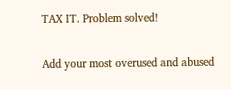TAX IT. Problem solved!

Add your most overused and abused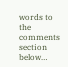words to the comments section below…